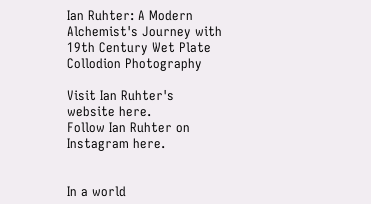Ian Ruhter: A Modern Alchemist's Journey with 19th Century Wet Plate Collodion Photography

Visit Ian Ruhter's website here.
Follow Ian Ruhter on Instagram here.


In a world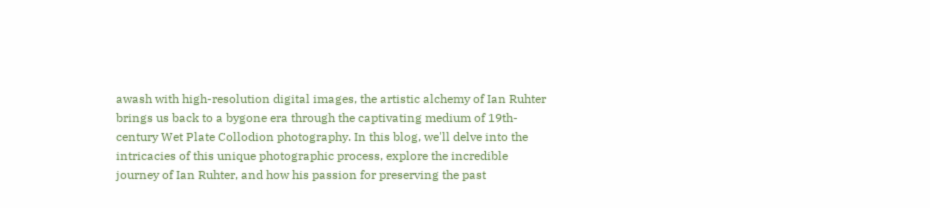awash with high-resolution digital images, the artistic alchemy of Ian Ruhter brings us back to a bygone era through the captivating medium of 19th-century Wet Plate Collodion photography. In this blog, we'll delve into the intricacies of this unique photographic process, explore the incredible journey of Ian Ruhter, and how his passion for preserving the past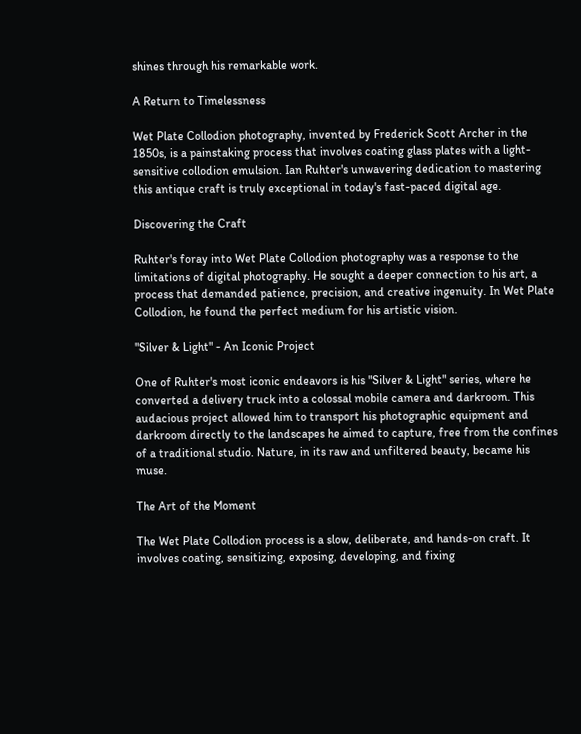shines through his remarkable work.

A Return to Timelessness

Wet Plate Collodion photography, invented by Frederick Scott Archer in the 1850s, is a painstaking process that involves coating glass plates with a light-sensitive collodion emulsion. Ian Ruhter's unwavering dedication to mastering this antique craft is truly exceptional in today's fast-paced digital age.

Discovering the Craft

Ruhter's foray into Wet Plate Collodion photography was a response to the limitations of digital photography. He sought a deeper connection to his art, a process that demanded patience, precision, and creative ingenuity. In Wet Plate Collodion, he found the perfect medium for his artistic vision.

"Silver & Light" - An Iconic Project

One of Ruhter's most iconic endeavors is his "Silver & Light" series, where he converted a delivery truck into a colossal mobile camera and darkroom. This audacious project allowed him to transport his photographic equipment and darkroom directly to the landscapes he aimed to capture, free from the confines of a traditional studio. Nature, in its raw and unfiltered beauty, became his muse.

The Art of the Moment

The Wet Plate Collodion process is a slow, deliberate, and hands-on craft. It involves coating, sensitizing, exposing, developing, and fixing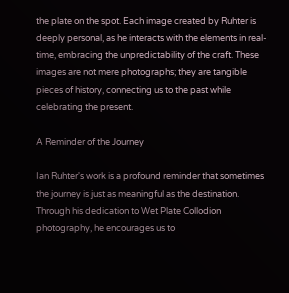the plate on the spot. Each image created by Ruhter is deeply personal, as he interacts with the elements in real-time, embracing the unpredictability of the craft. These images are not mere photographs; they are tangible pieces of history, connecting us to the past while celebrating the present.

A Reminder of the Journey

Ian Ruhter's work is a profound reminder that sometimes the journey is just as meaningful as the destination. Through his dedication to Wet Plate Collodion photography, he encourages us to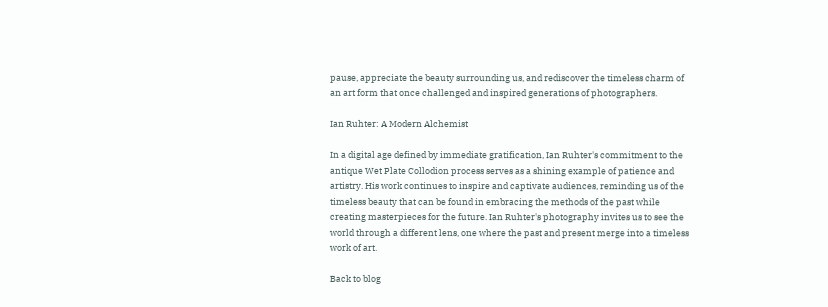pause, appreciate the beauty surrounding us, and rediscover the timeless charm of an art form that once challenged and inspired generations of photographers.

Ian Ruhter: A Modern Alchemist

In a digital age defined by immediate gratification, Ian Ruhter's commitment to the antique Wet Plate Collodion process serves as a shining example of patience and artistry. His work continues to inspire and captivate audiences, reminding us of the timeless beauty that can be found in embracing the methods of the past while creating masterpieces for the future. Ian Ruhter's photography invites us to see the world through a different lens, one where the past and present merge into a timeless work of art.

Back to blog